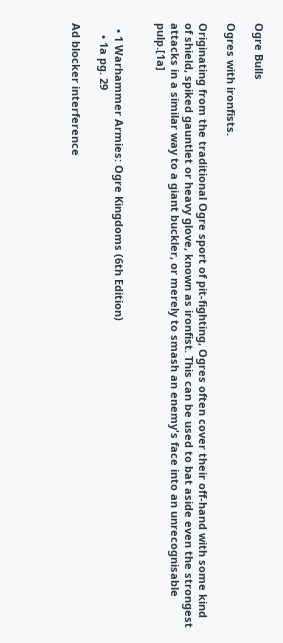Ogre Bulls

Ogres with ironfists.

Originating from the traditional Ogre sport of pit-fighting, Ogres often cover their off-hand with some kind of shield, spiked gauntlet or heavy glove, known as ironfist. This can be used to bat aside even the strongest attacks in a similar way to a giant buckler, or merely to smash an enemy's face into an unrecognisable pulp.[1a]


  • 1 Warhammer Armies: Ogre Kingdoms (6th Edition)
    • 1a pg. 29

Ad blocker interference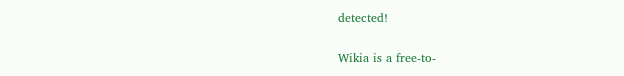detected!

Wikia is a free-to-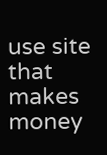use site that makes money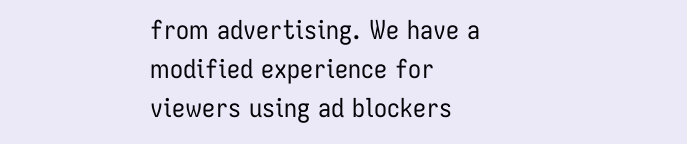from advertising. We have a modified experience for viewers using ad blockers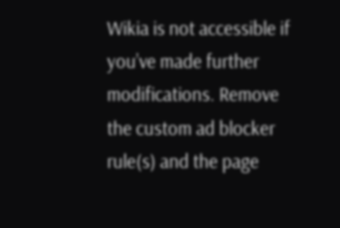Wikia is not accessible if you’ve made further modifications. Remove the custom ad blocker rule(s) and the page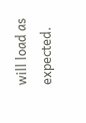will load as expected.